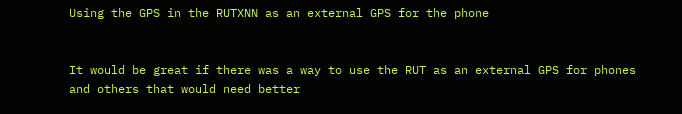Using the GPS in the RUTXNN as an external GPS for the phone


It would be great if there was a way to use the RUT as an external GPS for phones and others that would need better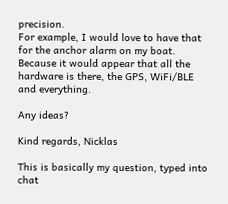precision.
For example, I would love to have that for the anchor alarm on my boat.
Because it would appear that all the hardware is there, the GPS, WiFi/BLE and everything.

Any ideas?

Kind regards, Nicklas

This is basically my question, typed into chat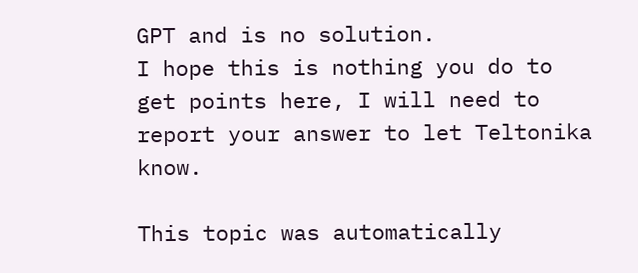GPT and is no solution.
I hope this is nothing you do to get points here, I will need to report your answer to let Teltonika know.

This topic was automatically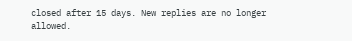closed after 15 days. New replies are no longer allowed.